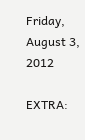Friday, August 3, 2012

EXTRA: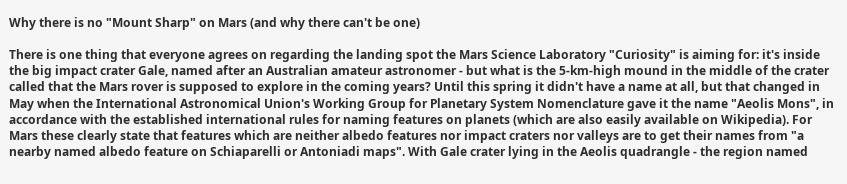Why there is no "Mount Sharp" on Mars (and why there can't be one)

There is one thing that everyone agrees on regarding the landing spot the Mars Science Laboratory "Curiosity" is aiming for: it's inside the big impact crater Gale, named after an Australian amateur astronomer - but what is the 5-km-high mound in the middle of the crater called that the Mars rover is supposed to explore in the coming years? Until this spring it didn't have a name at all, but that changed in May when the International Astronomical Union's Working Group for Planetary System Nomenclature gave it the name "Aeolis Mons", in accordance with the established international rules for naming features on planets (which are also easily available on Wikipedia). For Mars these clearly state that features which are neither albedo features nor impact craters nor valleys are to get their names from "a nearby named albedo feature on Schiaparelli or Antoniadi maps". With Gale crater lying in the Aeolis quadrangle - the region named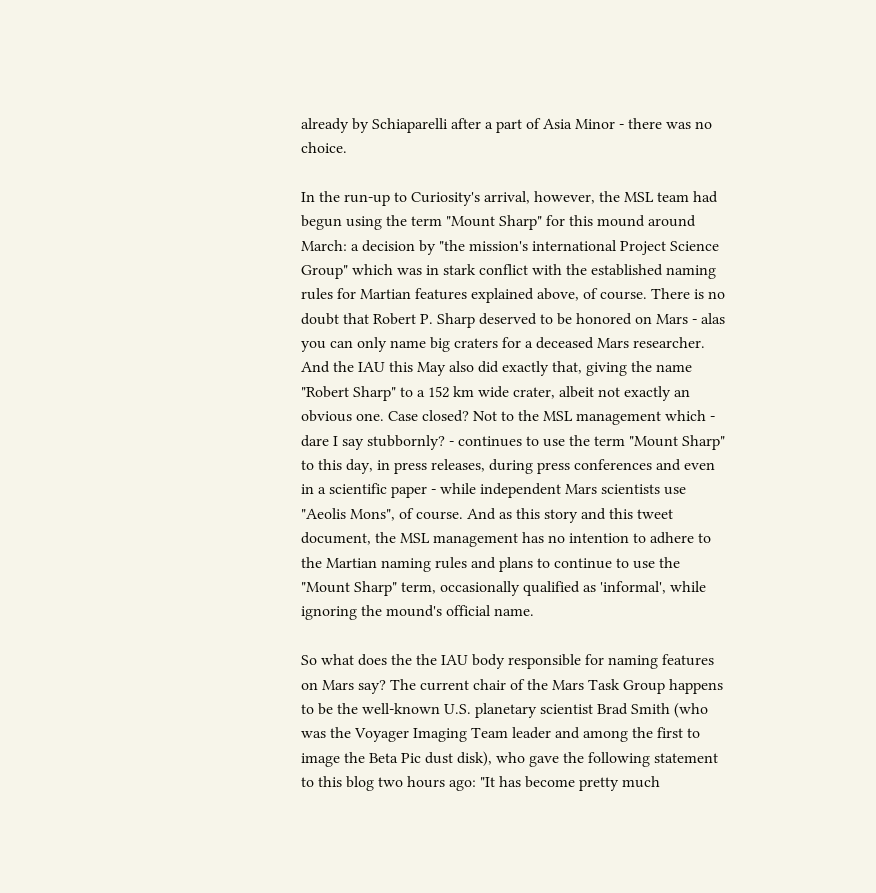already by Schiaparelli after a part of Asia Minor - there was no choice.

In the run-up to Curiosity's arrival, however, the MSL team had begun using the term "Mount Sharp" for this mound around March: a decision by "the mission's international Project Science Group" which was in stark conflict with the established naming rules for Martian features explained above, of course. There is no doubt that Robert P. Sharp deserved to be honored on Mars - alas you can only name big craters for a deceased Mars researcher. And the IAU this May also did exactly that, giving the name "Robert Sharp" to a 152 km wide crater, albeit not exactly an obvious one. Case closed? Not to the MSL management which - dare I say stubbornly? - continues to use the term "Mount Sharp" to this day, in press releases, during press conferences and even in a scientific paper - while independent Mars scientists use "Aeolis Mons", of course. And as this story and this tweet document, the MSL management has no intention to adhere to the Martian naming rules and plans to continue to use the "Mount Sharp" term, occasionally qualified as 'informal', while ignoring the mound's official name.

So what does the the IAU body responsible for naming features on Mars say? The current chair of the Mars Task Group happens to be the well-known U.S. planetary scientist Brad Smith (who was the Voyager Imaging Team leader and among the first to image the Beta Pic dust disk), who gave the following statement to this blog two hours ago: "It has become pretty much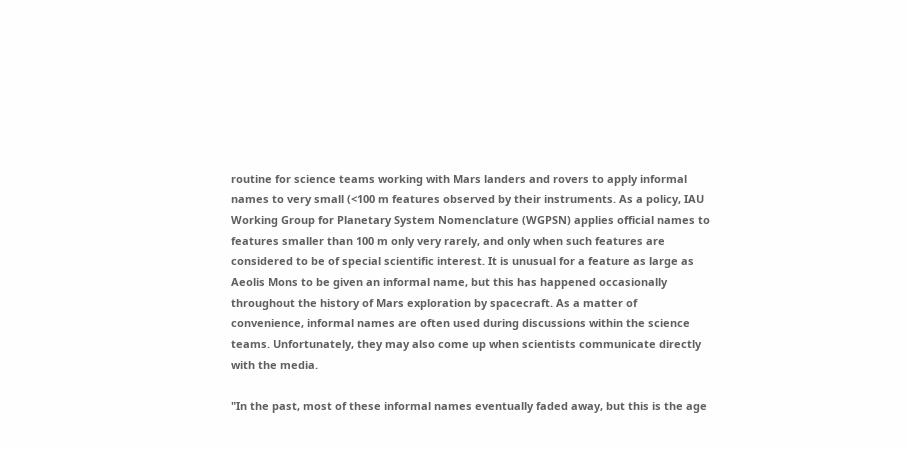routine for science teams working with Mars landers and rovers to apply informal names to very small (<100 m features observed by their instruments. As a policy, IAU Working Group for Planetary System Nomenclature (WGPSN) applies official names to features smaller than 100 m only very rarely, and only when such features are considered to be of special scientific interest. It is unusual for a feature as large as Aeolis Mons to be given an informal name, but this has happened occasionally throughout the history of Mars exploration by spacecraft. As a matter of convenience, informal names are often used during discussions within the science teams. Unfortunately, they may also come up when scientists communicate directly with the media.

"In the past, most of these informal names eventually faded away, but this is the age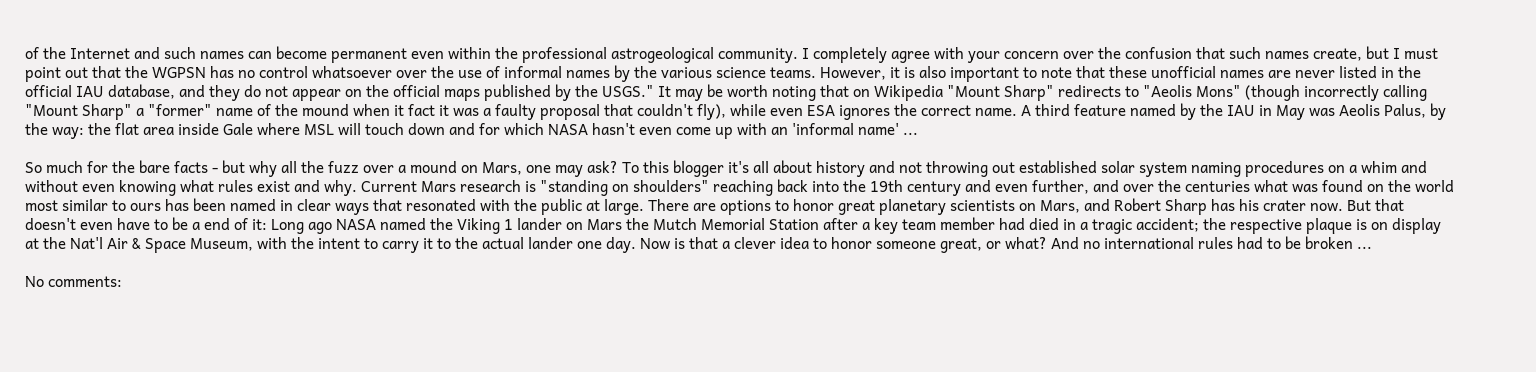of the Internet and such names can become permanent even within the professional astrogeological community. I completely agree with your concern over the confusion that such names create, but I must point out that the WGPSN has no control whatsoever over the use of informal names by the various science teams. However, it is also important to note that these unofficial names are never listed in the official IAU database, and they do not appear on the official maps published by the USGS." It may be worth noting that on Wikipedia "Mount Sharp" redirects to "Aeolis Mons" (though incorrectly calling "Mount Sharp" a "former" name of the mound when it fact it was a faulty proposal that couldn't fly), while even ESA ignores the correct name. A third feature named by the IAU in May was Aeolis Palus, by the way: the flat area inside Gale where MSL will touch down and for which NASA hasn't even come up with an 'informal name' ...

So much for the bare facts - but why all the fuzz over a mound on Mars, one may ask? To this blogger it's all about history and not throwing out established solar system naming procedures on a whim and without even knowing what rules exist and why. Current Mars research is "standing on shoulders" reaching back into the 19th century and even further, and over the centuries what was found on the world most similar to ours has been named in clear ways that resonated with the public at large. There are options to honor great planetary scientists on Mars, and Robert Sharp has his crater now. But that doesn't even have to be a end of it: Long ago NASA named the Viking 1 lander on Mars the Mutch Memorial Station after a key team member had died in a tragic accident; the respective plaque is on display at the Nat'l Air & Space Museum, with the intent to carry it to the actual lander one day. Now is that a clever idea to honor someone great, or what? And no international rules had to be broken ...

No comments: